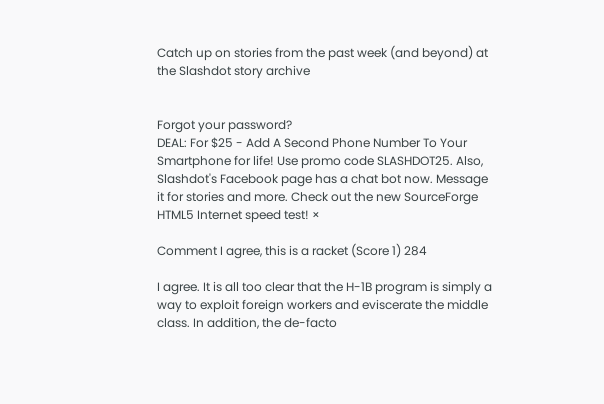Catch up on stories from the past week (and beyond) at the Slashdot story archive


Forgot your password?
DEAL: For $25 - Add A Second Phone Number To Your Smartphone for life! Use promo code SLASHDOT25. Also, Slashdot's Facebook page has a chat bot now. Message it for stories and more. Check out the new SourceForge HTML5 Internet speed test! ×

Comment I agree, this is a racket (Score 1) 284

I agree. It is all too clear that the H-1B program is simply a way to exploit foreign workers and eviscerate the middle class. In addition, the de-facto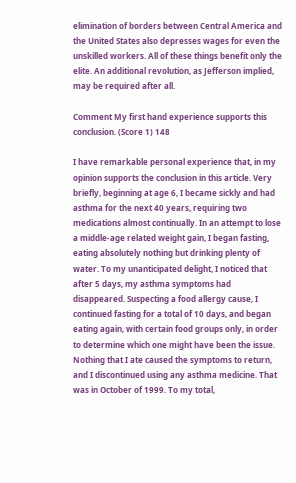elimination of borders between Central America and the United States also depresses wages for even the unskilled workers. All of these things benefit only the elite. An additional revolution, as Jefferson implied, may be required after all.

Comment My first hand experience supports this conclusion. (Score 1) 148

I have remarkable personal experience that, in my opinion supports the conclusion in this article. Very briefly, beginning at age 6, I became sickly and had asthma for the next 40 years, requiring two medications almost continually. In an attempt to lose a middle-age related weight gain, I began fasting, eating absolutely nothing but drinking plenty of water. To my unanticipated delight, I noticed that after 5 days, my asthma symptoms had disappeared. Suspecting a food allergy cause, I continued fasting for a total of 10 days, and began eating again, with certain food groups only, in order to determine which one might have been the issue. Nothing that I ate caused the symptoms to return, and I discontinued using any asthma medicine. That was in October of 1999. To my total,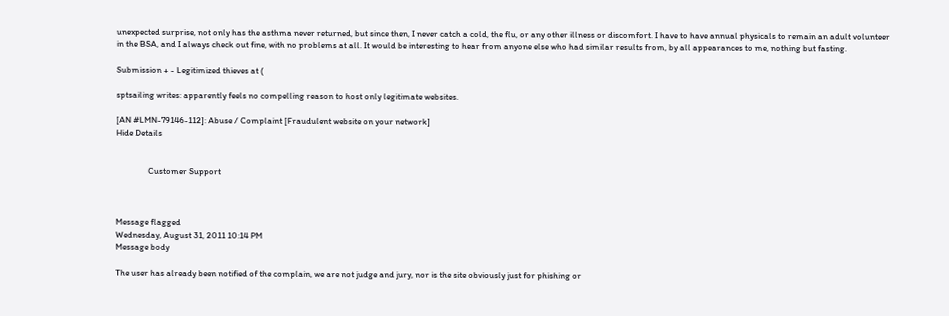unexpected surprise, not only has the asthma never returned, but since then, I never catch a cold, the flu, or any other illness or discomfort. I have to have annual physicals to remain an adult volunteer in the BSA, and I always check out fine, with no problems at all. It would be interesting to hear from anyone else who had similar results from, by all appearances to me, nothing but fasting.

Submission + - Legitimized thieves at (

sptsailing writes: apparently feels no compelling reason to host only legitimate websites.

[AN #LMN-79146-112]: Abuse / Complaint [Fraudulent website on your network]
Hide Details


                Customer Support



Message flagged
Wednesday, August 31, 2011 10:14 PM
Message body

The user has already been notified of the complain, we are not judge and jury, nor is the site obviously just for phishing or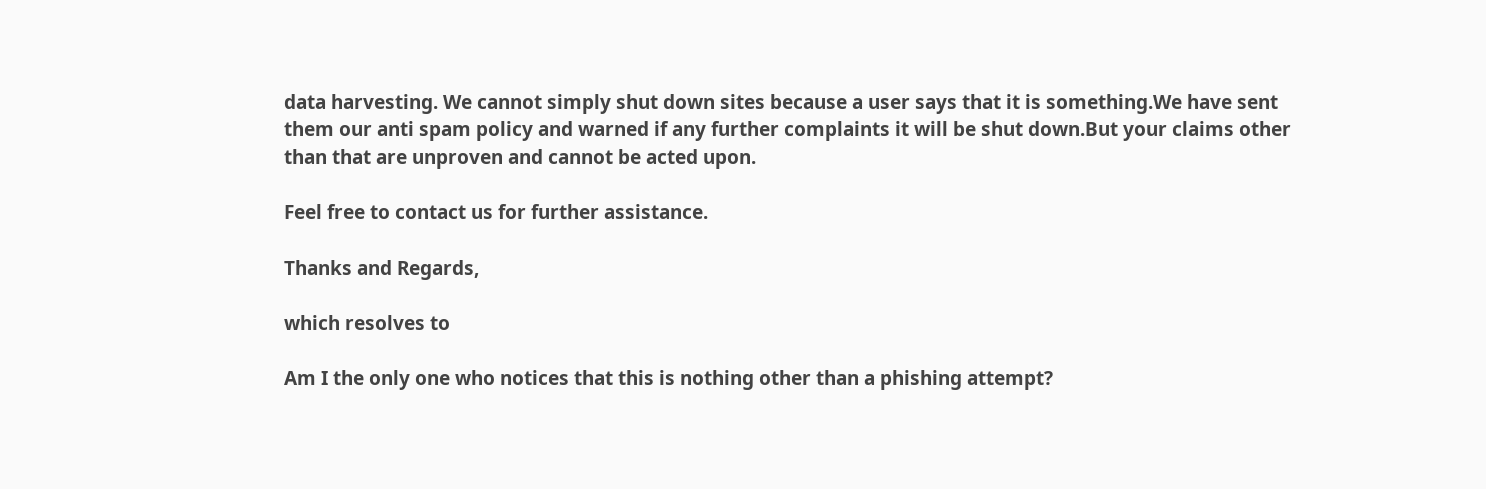data harvesting. We cannot simply shut down sites because a user says that it is something.We have sent them our anti spam policy and warned if any further complaints it will be shut down.But your claims other than that are unproven and cannot be acted upon.

Feel free to contact us for further assistance.

Thanks and Regards,

which resolves to

Am I the only one who notices that this is nothing other than a phishing attempt?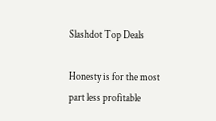Slashdot Top Deals

Honesty is for the most part less profitable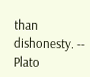than dishonesty. -- Plato